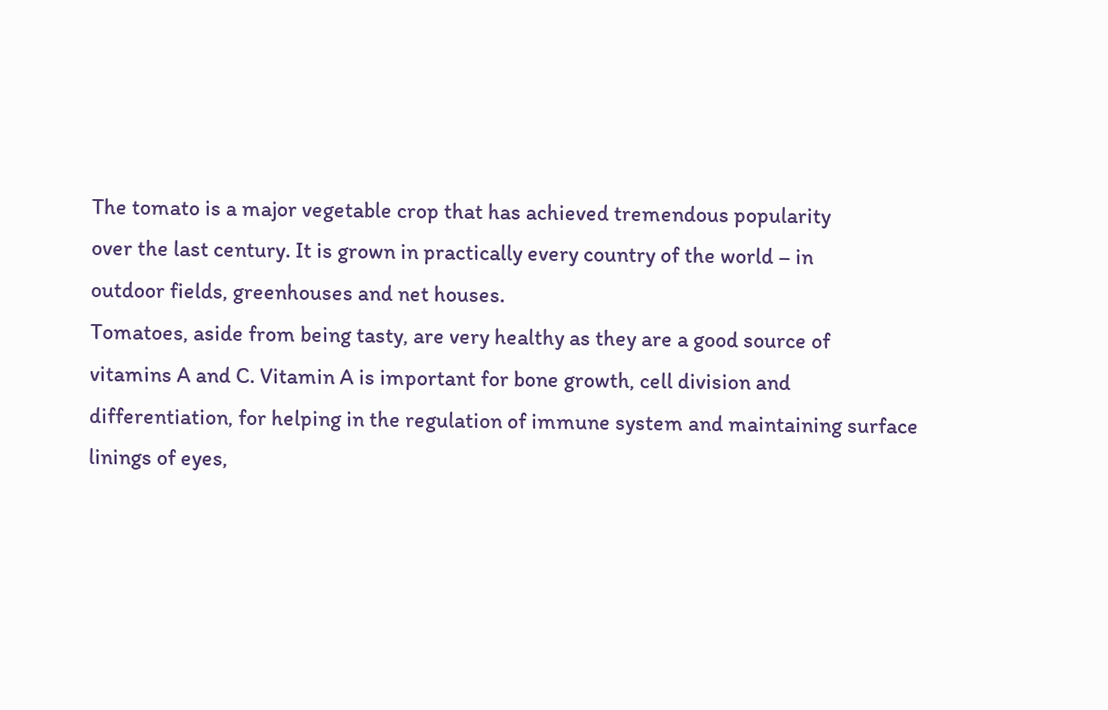The tomato is a major vegetable crop that has achieved tremendous popularity
over the last century. It is grown in practically every country of the world – in
outdoor fields, greenhouses and net houses.
Tomatoes, aside from being tasty, are very healthy as they are a good source of
vitamins A and C. Vitamin A is important for bone growth, cell division and
differentiation, for helping in the regulation of immune system and maintaining surface
linings of eyes,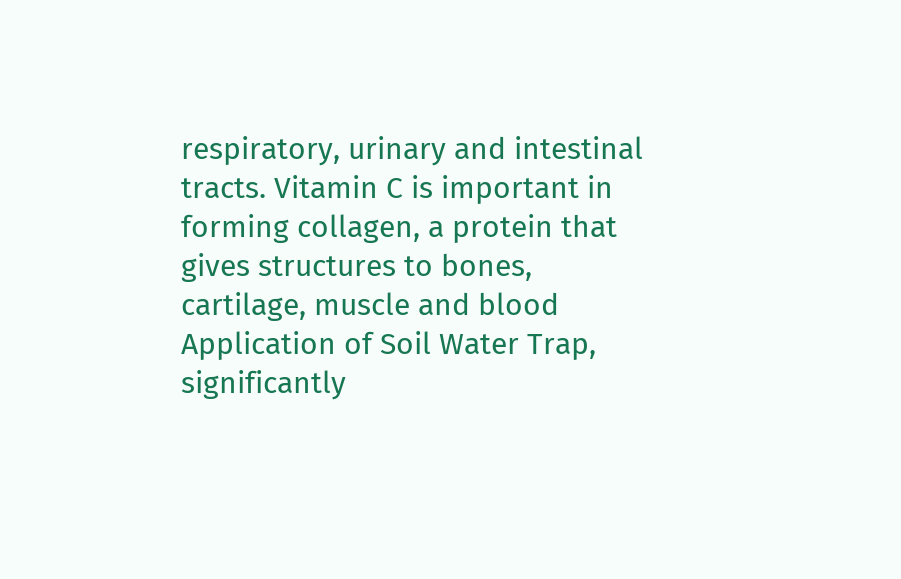respiratory, urinary and intestinal tracts. Vitamin C is important in
forming collagen, a protein that gives structures to bones, cartilage, muscle and blood
Application of Soil Water Trap, significantly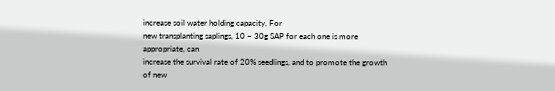increase soil water holding capacity, For
new transplanting saplings, 10 – 30g SAP for each one is more appropriate, can
increase the survival rate of 20% seedlings, and to promote the growth of new